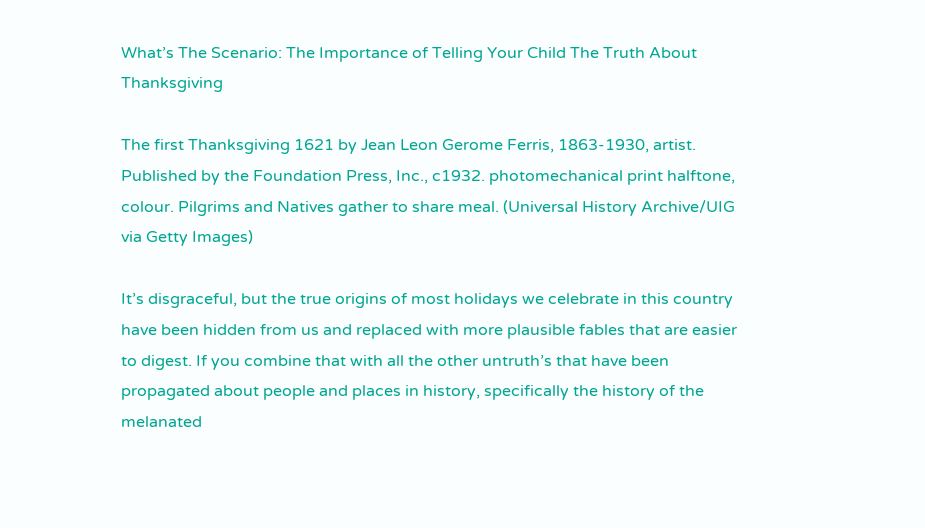What’s The Scenario: The Importance of Telling Your Child The Truth About Thanksgiving

The first Thanksgiving 1621 by Jean Leon Gerome Ferris, 1863-1930, artist. Published by the Foundation Press, Inc., c1932. photomechanical print halftone, colour. Pilgrims and Natives gather to share meal. (Universal History Archive/UIG via Getty Images)

It’s disgraceful, but the true origins of most holidays we celebrate in this country have been hidden from us and replaced with more plausible fables that are easier to digest. If you combine that with all the other untruth’s that have been propagated about people and places in history, specifically the history of the melanated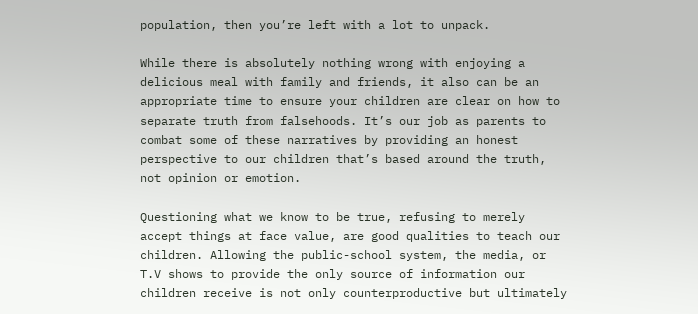population, then you’re left with a lot to unpack.

While there is absolutely nothing wrong with enjoying a delicious meal with family and friends, it also can be an appropriate time to ensure your children are clear on how to separate truth from falsehoods. It’s our job as parents to combat some of these narratives by providing an honest perspective to our children that’s based around the truth, not opinion or emotion.

Questioning what we know to be true, refusing to merely accept things at face value, are good qualities to teach our children. Allowing the public-school system, the media, or T.V shows to provide the only source of information our children receive is not only counterproductive but ultimately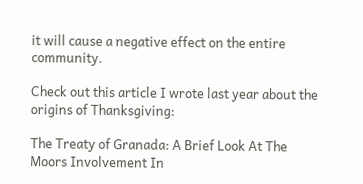it will cause a negative effect on the entire community.

Check out this article I wrote last year about the origins of Thanksgiving:

The Treaty of Granada: A Brief Look At The Moors Involvement In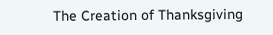The Creation of Thanksgiving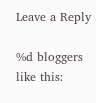Leave a Reply

%d bloggers like this: